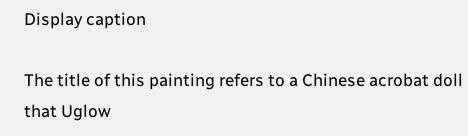Display caption

The title of this painting refers to a Chinese acrobat doll that Uglow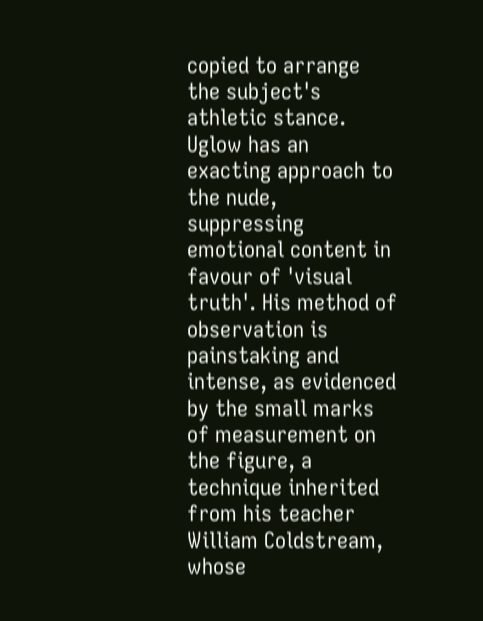copied to arrange the subject's athletic stance. Uglow has an exacting approach to the nude, suppressing emotional content in favour of 'visual truth'. His method of observation is painstaking and intense, as evidenced by the small marks of measurement on the figure, a technique inherited from his teacher William Coldstream, whose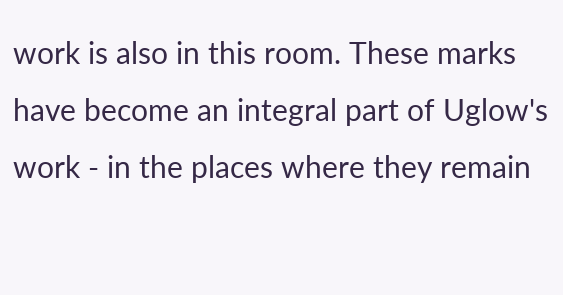work is also in this room. These marks have become an integral part of Uglow's work - in the places where they remain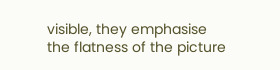visible, they emphasise the flatness of the picture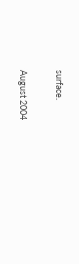surface.

August 2004